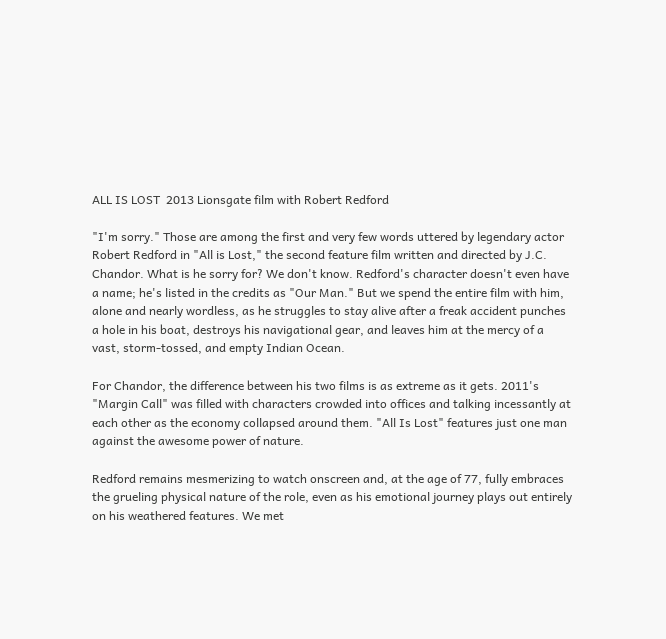ALL IS LOST  2013 Lionsgate film with Robert Redford

"I'm sorry." Those are among the first and very few words uttered by legendary actor Robert Redford in "All is Lost," the second feature film written and directed by J.C. Chandor. What is he sorry for? We don't know. Redford's character doesn't even have a name; he's listed in the credits as "Our Man." But we spend the entire film with him, alone and nearly wordless, as he struggles to stay alive after a freak accident punches a hole in his boat, destroys his navigational gear, and leaves him at the mercy of a vast, storm-tossed, and empty Indian Ocean.

For Chandor, the difference between his two films is as extreme as it gets. 2011's "Margin Call" was filled with characters crowded into offices and talking incessantly at each other as the economy collapsed around them. "All Is Lost" features just one man against the awesome power of nature.

Redford remains mesmerizing to watch onscreen and, at the age of 77, fully embraces the grueling physical nature of the role, even as his emotional journey plays out entirely on his weathered features. We met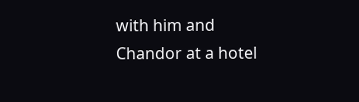with him and Chandor at a hotel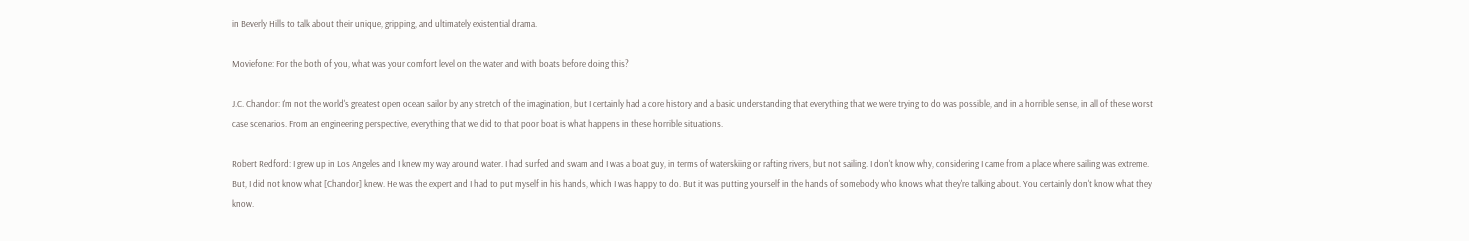in Beverly Hills to talk about their unique, gripping, and ultimately existential drama.

Moviefone: For the both of you, what was your comfort level on the water and with boats before doing this?

J.C. Chandor: I'm not the world's greatest open ocean sailor by any stretch of the imagination, but I certainly had a core history and a basic understanding that everything that we were trying to do was possible, and in a horrible sense, in all of these worst case scenarios. From an engineering perspective, everything that we did to that poor boat is what happens in these horrible situations.

Robert Redford: I grew up in Los Angeles and I knew my way around water. I had surfed and swam and I was a boat guy, in terms of waterskiing or rafting rivers, but not sailing. I don't know why, considering I came from a place where sailing was extreme. But, I did not know what [Chandor] knew. He was the expert and I had to put myself in his hands, which I was happy to do. But it was putting yourself in the hands of somebody who knows what they're talking about. You certainly don't know what they know.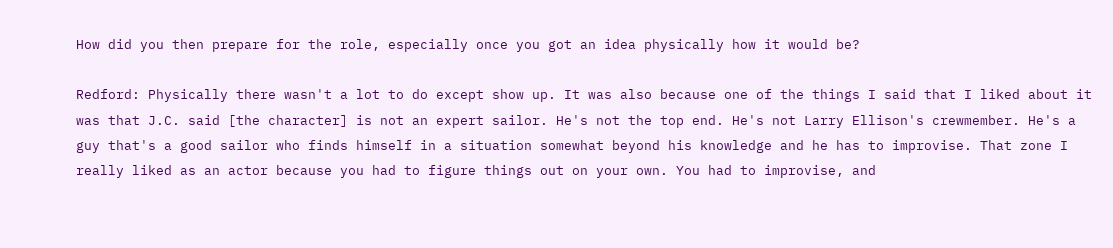How did you then prepare for the role, especially once you got an idea physically how it would be?

Redford: Physically there wasn't a lot to do except show up. It was also because one of the things I said that I liked about it was that J.C. said [the character] is not an expert sailor. He's not the top end. He's not Larry Ellison's crewmember. He's a guy that's a good sailor who finds himself in a situation somewhat beyond his knowledge and he has to improvise. That zone I really liked as an actor because you had to figure things out on your own. You had to improvise, and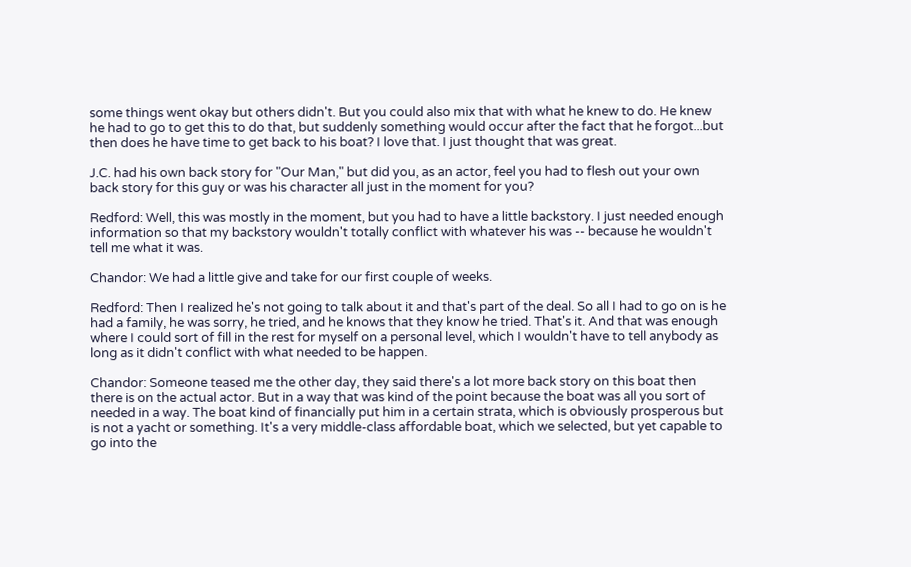some things went okay but others didn't. But you could also mix that with what he knew to do. He knew he had to go to get this to do that, but suddenly something would occur after the fact that he forgot...but then does he have time to get back to his boat? I love that. I just thought that was great.

J.C. had his own back story for "Our Man," but did you, as an actor, feel you had to flesh out your own back story for this guy or was his character all just in the moment for you?

Redford: Well, this was mostly in the moment, but you had to have a little backstory. I just needed enough information so that my backstory wouldn't totally conflict with whatever his was -- because he wouldn't tell me what it was.

Chandor: We had a little give and take for our first couple of weeks.

Redford: Then I realized he's not going to talk about it and that's part of the deal. So all I had to go on is he had a family, he was sorry, he tried, and he knows that they know he tried. That's it. And that was enough where I could sort of fill in the rest for myself on a personal level, which I wouldn't have to tell anybody as long as it didn't conflict with what needed to be happen.

Chandor: Someone teased me the other day, they said there's a lot more back story on this boat then there is on the actual actor. But in a way that was kind of the point because the boat was all you sort of needed in a way. The boat kind of financially put him in a certain strata, which is obviously prosperous but is not a yacht or something. It's a very middle-class affordable boat, which we selected, but yet capable to go into the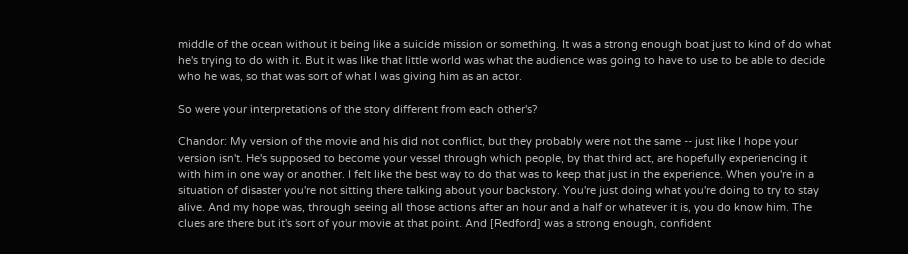middle of the ocean without it being like a suicide mission or something. It was a strong enough boat just to kind of do what he's trying to do with it. But it was like that little world was what the audience was going to have to use to be able to decide who he was, so that was sort of what I was giving him as an actor.

So were your interpretations of the story different from each other's?

Chandor: My version of the movie and his did not conflict, but they probably were not the same -- just like I hope your version isn't. He's supposed to become your vessel through which people, by that third act, are hopefully experiencing it with him in one way or another. I felt like the best way to do that was to keep that just in the experience. When you're in a situation of disaster you're not sitting there talking about your backstory. You're just doing what you're doing to try to stay alive. And my hope was, through seeing all those actions after an hour and a half or whatever it is, you do know him. The clues are there but it's sort of your movie at that point. And [Redford] was a strong enough, confident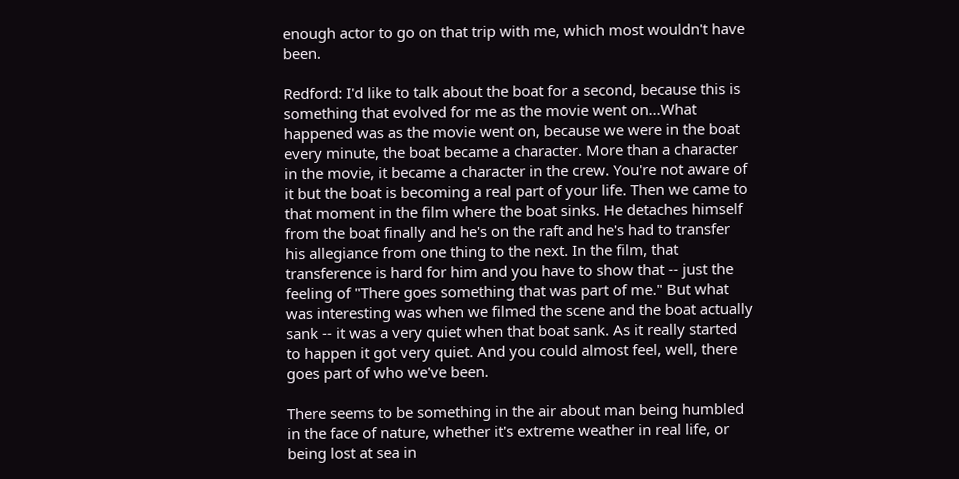enough actor to go on that trip with me, which most wouldn't have been.

Redford: I'd like to talk about the boat for a second, because this is something that evolved for me as the movie went on...What happened was as the movie went on, because we were in the boat every minute, the boat became a character. More than a character in the movie, it became a character in the crew. You're not aware of it but the boat is becoming a real part of your life. Then we came to that moment in the film where the boat sinks. He detaches himself from the boat finally and he's on the raft and he's had to transfer his allegiance from one thing to the next. In the film, that transference is hard for him and you have to show that -- just the feeling of "There goes something that was part of me." But what was interesting was when we filmed the scene and the boat actually sank -- it was a very quiet when that boat sank. As it really started to happen it got very quiet. And you could almost feel, well, there goes part of who we've been.

There seems to be something in the air about man being humbled in the face of nature, whether it's extreme weather in real life, or being lost at sea in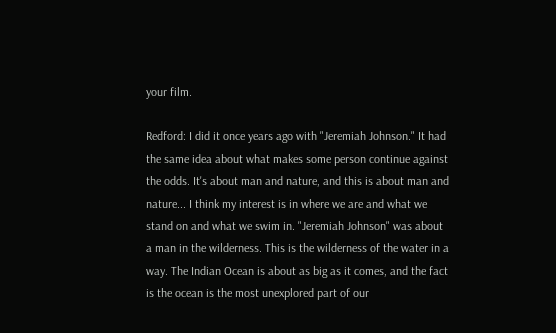your film.

Redford: I did it once years ago with "Jeremiah Johnson." It had the same idea about what makes some person continue against the odds. It's about man and nature, and this is about man and nature... I think my interest is in where we are and what we stand on and what we swim in. "Jeremiah Johnson" was about a man in the wilderness. This is the wilderness of the water in a way. The Indian Ocean is about as big as it comes, and the fact is the ocean is the most unexplored part of our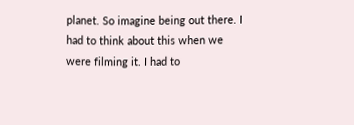planet. So imagine being out there. I had to think about this when we were filming it. I had to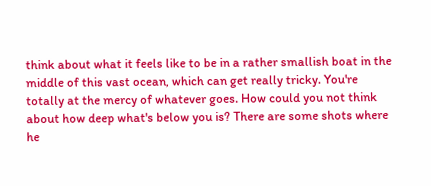think about what it feels like to be in a rather smallish boat in the middle of this vast ocean, which can get really tricky. You're totally at the mercy of whatever goes. How could you not think about how deep what's below you is? There are some shots where he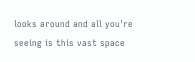looks around and all you're seeing is this vast space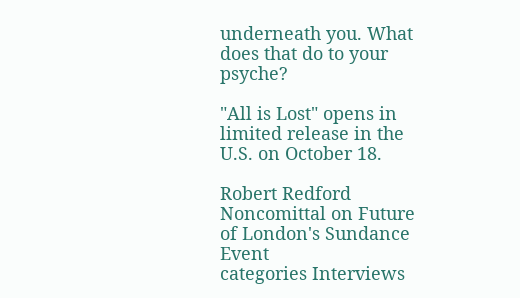underneath you. What does that do to your psyche?

"All is Lost" opens in limited release in the U.S. on October 18.

Robert Redford Noncomittal on Future of London's Sundance Event
categories Interviews